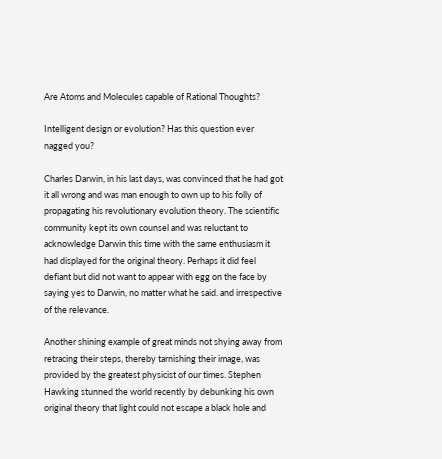Are Atoms and Molecules capable of Rational Thoughts?

Intelligent design or evolution? Has this question ever nagged you?

Charles Darwin, in his last days, was convinced that he had got it all wrong and was man enough to own up to his folly of propagating his revolutionary evolution theory. The scientific community kept its own counsel and was reluctant to acknowledge Darwin this time with the same enthusiasm it had displayed for the original theory. Perhaps it did feel defiant but did not want to appear with egg on the face by saying yes to Darwin, no matter what he said. and irrespective of the relevance.

Another shining example of great minds not shying away from retracing their steps, thereby tarnishing their image, was provided by the greatest physicist of our times. Stephen Hawking stunned the world recently by debunking his own original theory that light could not escape a black hole and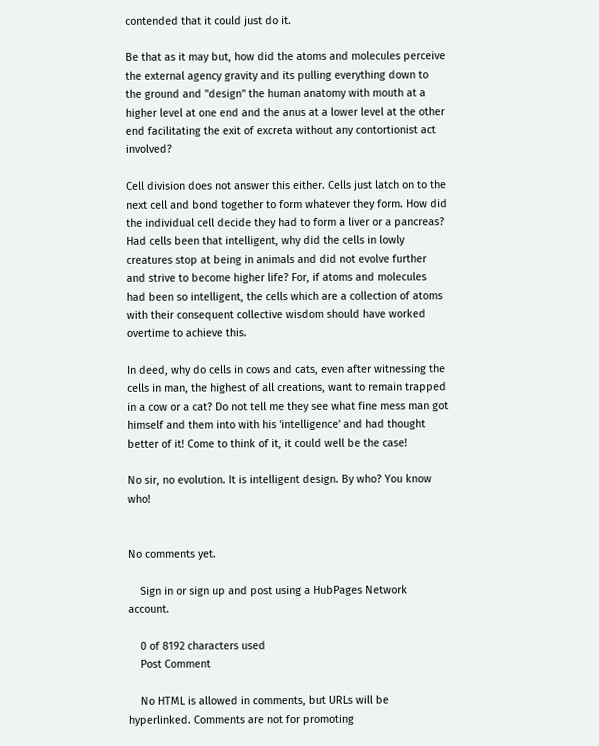contended that it could just do it.

Be that as it may but, how did the atoms and molecules perceive the external agency gravity and its pulling everything down to the ground and "design" the human anatomy with mouth at a higher level at one end and the anus at a lower level at the other end facilitating the exit of excreta without any contortionist act involved?

Cell division does not answer this either. Cells just latch on to the next cell and bond together to form whatever they form. How did the individual cell decide they had to form a liver or a pancreas? Had cells been that intelligent, why did the cells in lowly creatures stop at being in animals and did not evolve further and strive to become higher life? For, if atoms and molecules had been so intelligent, the cells which are a collection of atoms with their consequent collective wisdom should have worked overtime to achieve this.

In deed, why do cells in cows and cats, even after witnessing the cells in man, the highest of all creations, want to remain trapped in a cow or a cat? Do not tell me they see what fine mess man got himself and them into with his 'intelligence' and had thought better of it! Come to think of it, it could well be the case!

No sir, no evolution. It is intelligent design. By who? You know who!


No comments yet.

    Sign in or sign up and post using a HubPages Network account.

    0 of 8192 characters used
    Post Comment

    No HTML is allowed in comments, but URLs will be hyperlinked. Comments are not for promoting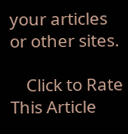your articles or other sites.

    Click to Rate This Article